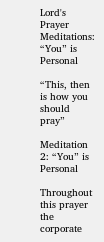Lord's Prayer Meditations: “You” is Personal

“This, then is how you should pray”

Meditation 2: “You” is Personal

Throughout this prayer the corporate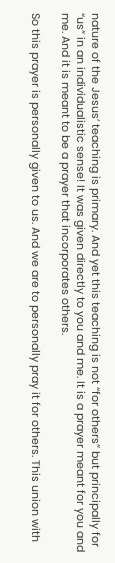nature of the Jesus’ teaching is primary. And yet this teaching is not “for others” but principally for “us” in an individualistic sense! It was given directly to you and me. It is a prayer meant for you and me. And it is meant to be a prayer that incorporates others.

So this prayer is personally given to us. And we are to personally pray it for others. This union with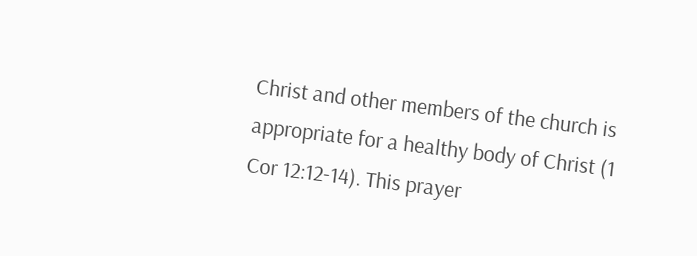Christ and other members of the church is appropriate for a healthy body of Christ (1 Cor 12:12-14). This prayer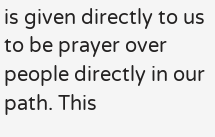is given directly to us to be prayer over people directly in our path. This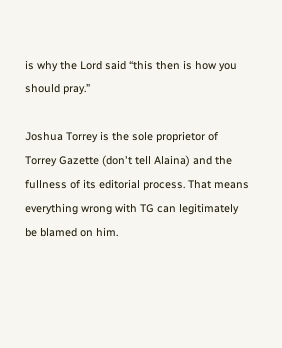is why the Lord said “this then is how you should pray.”

Joshua Torrey is the sole proprietor of Torrey Gazette (don't tell Alaina) and the fullness of its editorial process. That means everything wrong with TG can legitimately be blamed on him.